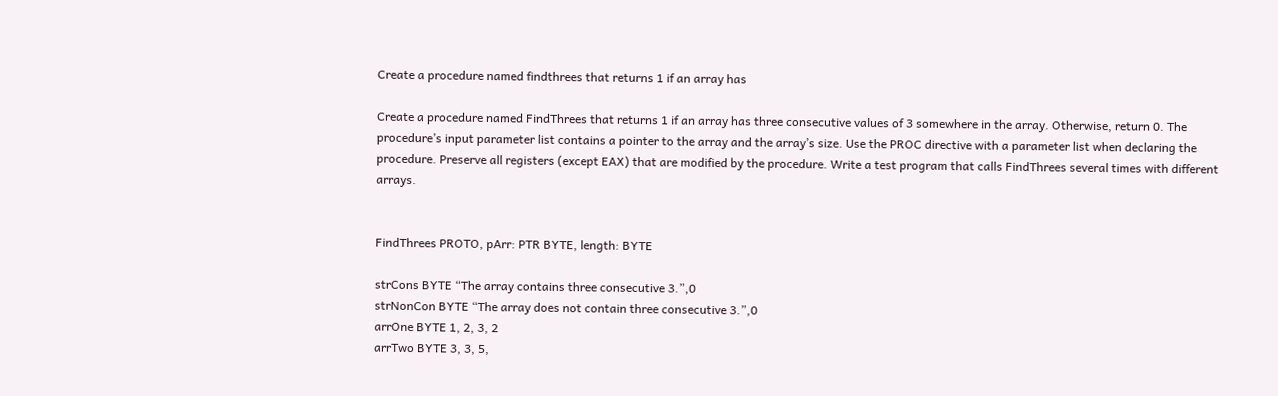Create a procedure named findthrees that returns 1 if an array has

Create a procedure named FindThrees that returns 1 if an array has three consecutive values of 3 somewhere in the array. Otherwise, return 0. The procedure’s input parameter list contains a pointer to the array and the array’s size. Use the PROC directive with a parameter list when declaring the procedure. Preserve all registers (except EAX) that are modified by the procedure. Write a test program that calls FindThrees several times with different arrays.


FindThrees PROTO, pArr: PTR BYTE, length: BYTE

strCons BYTE “The array contains three consecutive 3.”,0
strNonCon BYTE “The array does not contain three consecutive 3.”,0
arrOne BYTE 1, 2, 3, 2
arrTwo BYTE 3, 3, 5,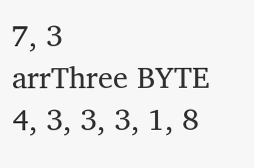7, 3
arrThree BYTE 4, 3, 3, 3, 1, 8